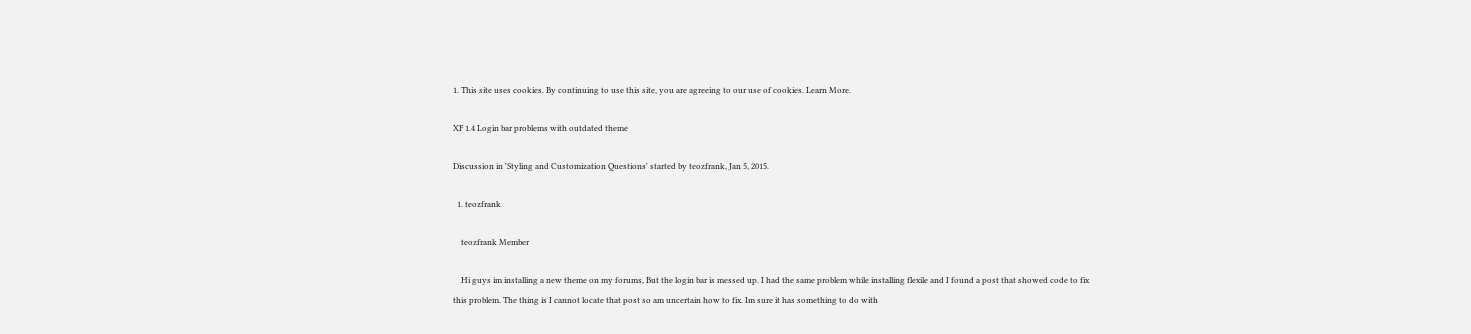1. This site uses cookies. By continuing to use this site, you are agreeing to our use of cookies. Learn More.

XF 1.4 Login bar problems with outdated theme

Discussion in 'Styling and Customization Questions' started by teozfrank, Jan 5, 2015.

  1. teozfrank

    teozfrank Member

    Hi guys im installing a new theme on my forums, But the login bar is messed up. I had the same problem while installing flexile and I found a post that showed code to fix this problem. The thing is I cannot locate that post so am uncertain how to fix. Im sure it has something to do with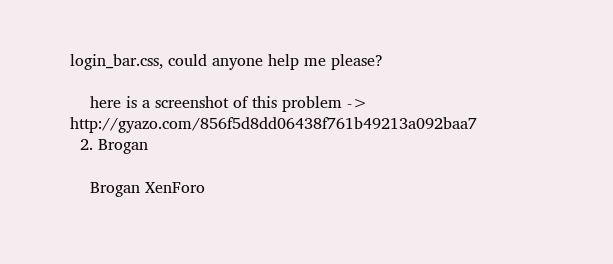login_bar.css, could anyone help me please?

    here is a screenshot of this problem -> http://gyazo.com/856f5d8dd06438f761b49213a092baa7
  2. Brogan

    Brogan XenForo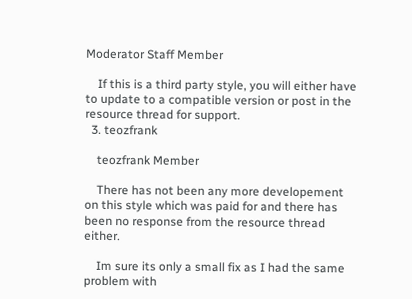Moderator Staff Member

    If this is a third party style, you will either have to update to a compatible version or post in the resource thread for support.
  3. teozfrank

    teozfrank Member

    There has not been any more developement on this style which was paid for and there has been no response from the resource thread either.

    Im sure its only a small fix as I had the same problem with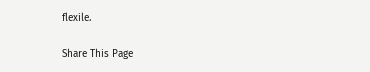flexile.

Share This Page